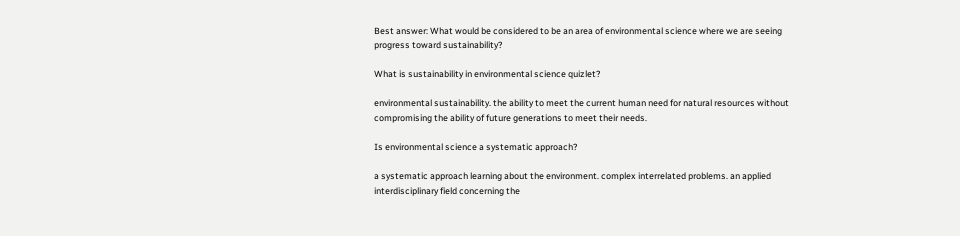Best answer: What would be considered to be an area of environmental science where we are seeing progress toward sustainability?

What is sustainability in environmental science quizlet?

environmental sustainability. the ability to meet the current human need for natural resources without compromising the ability of future generations to meet their needs.

Is environmental science a systematic approach?

a systematic approach learning about the environment. complex interrelated problems. an applied interdisciplinary field concerning the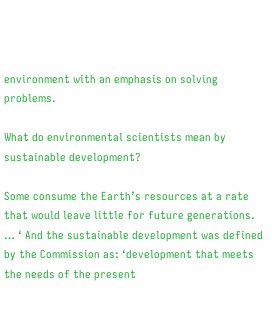environment with an emphasis on solving problems.

What do environmental scientists mean by sustainable development?

Some consume the Earth’s resources at a rate that would leave little for future generations. … ‘ And the sustainable development was defined by the Commission as: ‘development that meets the needs of the present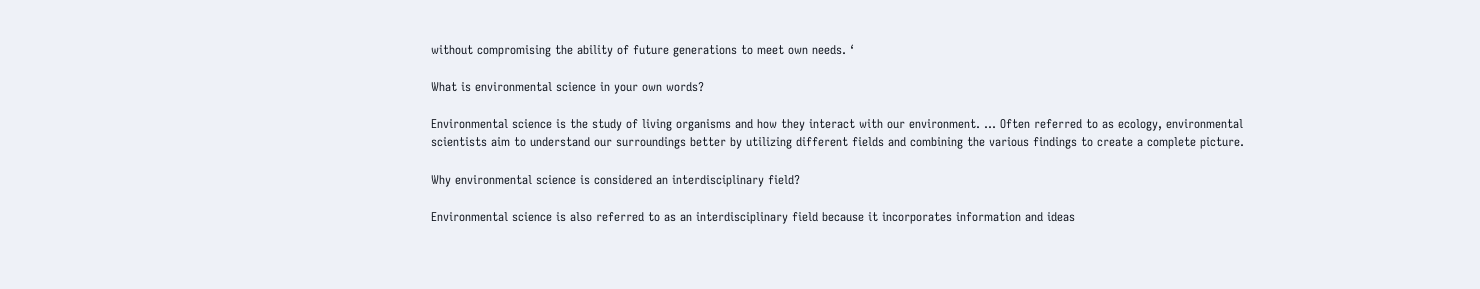without compromising the ability of future generations to meet own needs. ‘

What is environmental science in your own words?

Environmental science is the study of living organisms and how they interact with our environment. … Often referred to as ecology, environmental scientists aim to understand our surroundings better by utilizing different fields and combining the various findings to create a complete picture.

Why environmental science is considered an interdisciplinary field?

Environmental science is also referred to as an interdisciplinary field because it incorporates information and ideas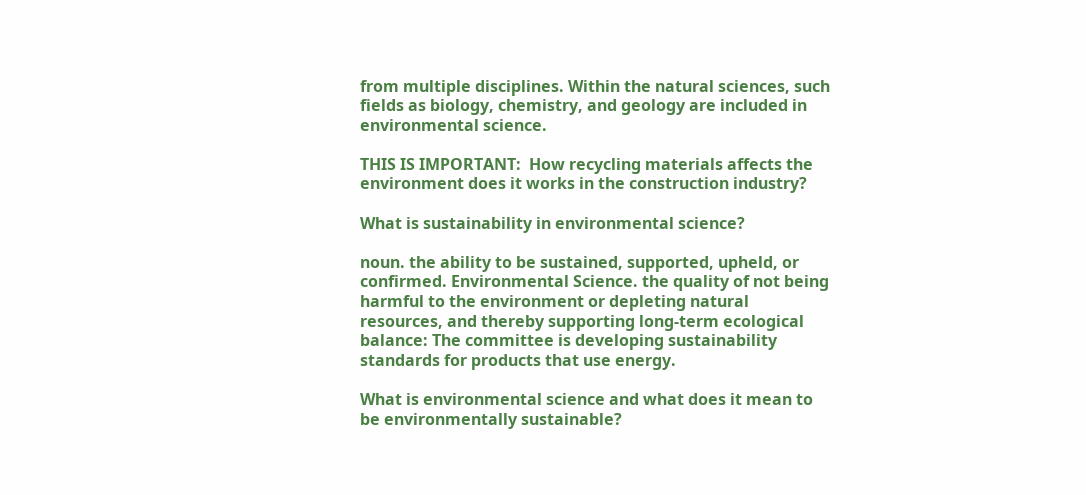from multiple disciplines. Within the natural sciences, such fields as biology, chemistry, and geology are included in environmental science.

THIS IS IMPORTANT:  How recycling materials affects the environment does it works in the construction industry?

What is sustainability in environmental science?

noun. the ability to be sustained, supported, upheld, or confirmed. Environmental Science. the quality of not being harmful to the environment or depleting natural resources, and thereby supporting long-term ecological balance: The committee is developing sustainability standards for products that use energy.

What is environmental science and what does it mean to be environmentally sustainable?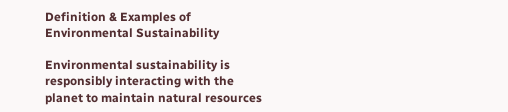Definition & Examples of Environmental Sustainability

Environmental sustainability is responsibly interacting with the planet to maintain natural resources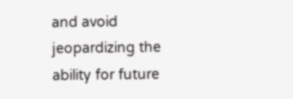and avoid jeopardizing the ability for future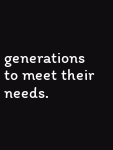generations to meet their needs.